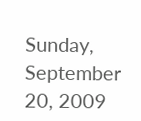Sunday, September 20, 2009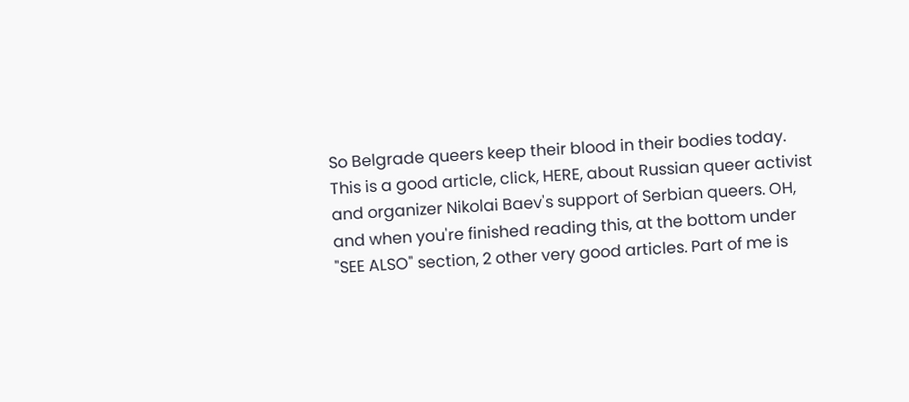So Belgrade queers keep their blood in their bodies today. This is a good article, click, HERE, about Russian queer activist and organizer Nikolai Baev's support of Serbian queers. OH, and when you're finished reading this, at the bottom under "SEE ALSO" section, 2 other very good articles. Part of me is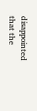disappointed that the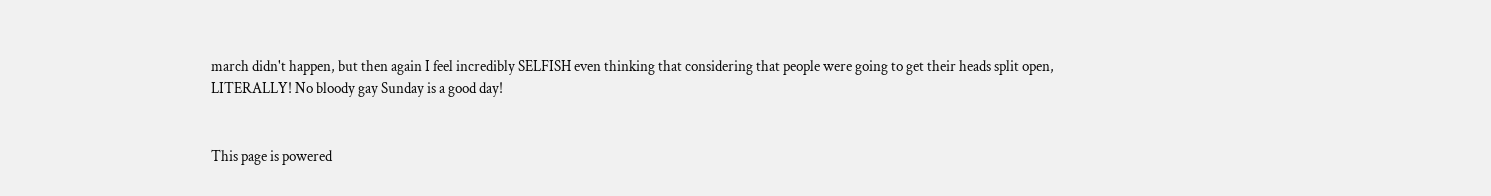march didn't happen, but then again I feel incredibly SELFISH even thinking that considering that people were going to get their heads split open, LITERALLY! No bloody gay Sunday is a good day!


This page is powered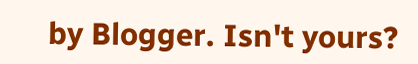by Blogger. Isn't yours?